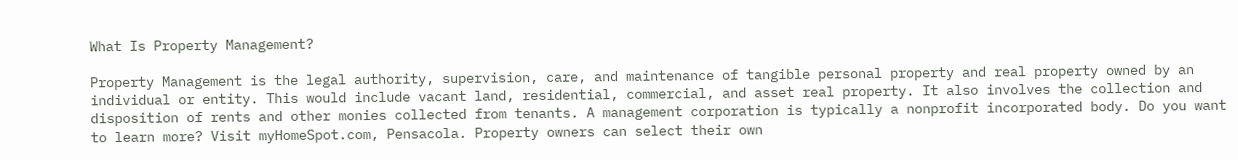What Is Property Management?

Property Management is the legal authority, supervision, care, and maintenance of tangible personal property and real property owned by an individual or entity. This would include vacant land, residential, commercial, and asset real property. It also involves the collection and disposition of rents and other monies collected from tenants. A management corporation is typically a nonprofit incorporated body. Do you want to learn more? Visit myHomeSpot.com, Pensacola. Property owners can select their own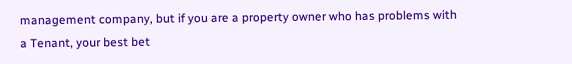management company, but if you are a property owner who has problems with a Tenant, your best bet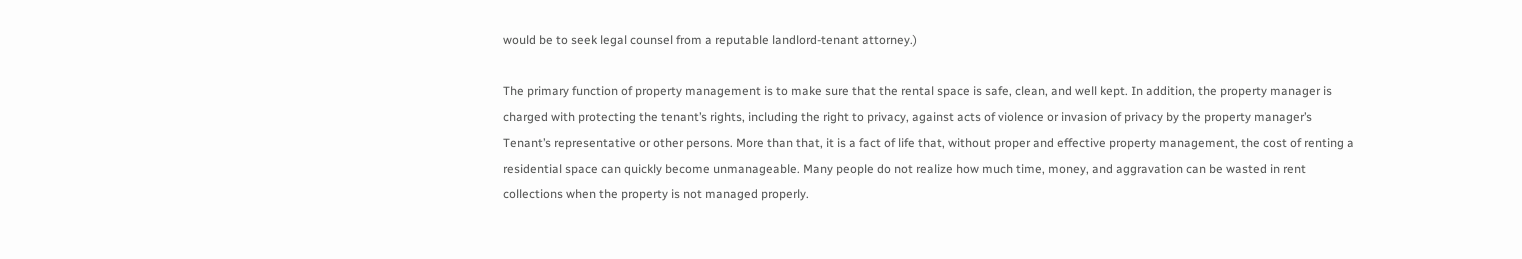would be to seek legal counsel from a reputable landlord-tenant attorney.)

The primary function of property management is to make sure that the rental space is safe, clean, and well kept. In addition, the property manager is charged with protecting the tenant’s rights, including the right to privacy, against acts of violence or invasion of privacy by the property manager’s Tenant’s representative or other persons. More than that, it is a fact of life that, without proper and effective property management, the cost of renting a residential space can quickly become unmanageable. Many people do not realize how much time, money, and aggravation can be wasted in rent collections when the property is not managed properly.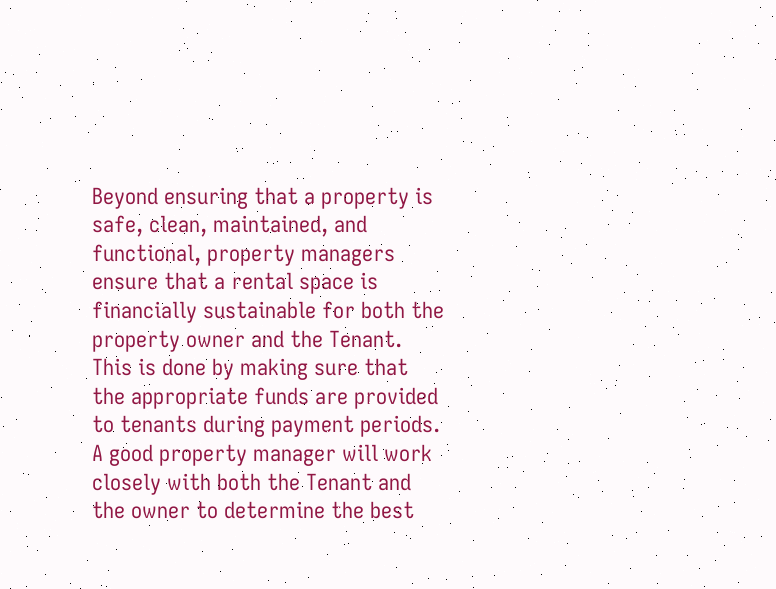Beyond ensuring that a property is safe, clean, maintained, and functional, property managers ensure that a rental space is financially sustainable for both the property owner and the Tenant. This is done by making sure that the appropriate funds are provided to tenants during payment periods. A good property manager will work closely with both the Tenant and the owner to determine the best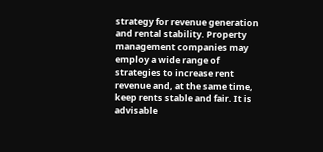strategy for revenue generation and rental stability. Property management companies may employ a wide range of strategies to increase rent revenue and, at the same time, keep rents stable and fair. It is advisable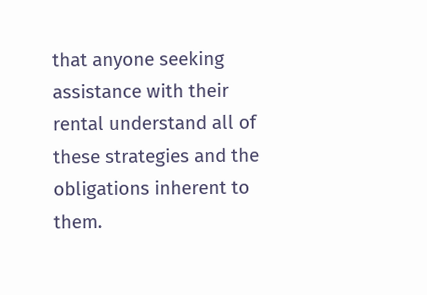that anyone seeking assistance with their rental understand all of these strategies and the obligations inherent to them.